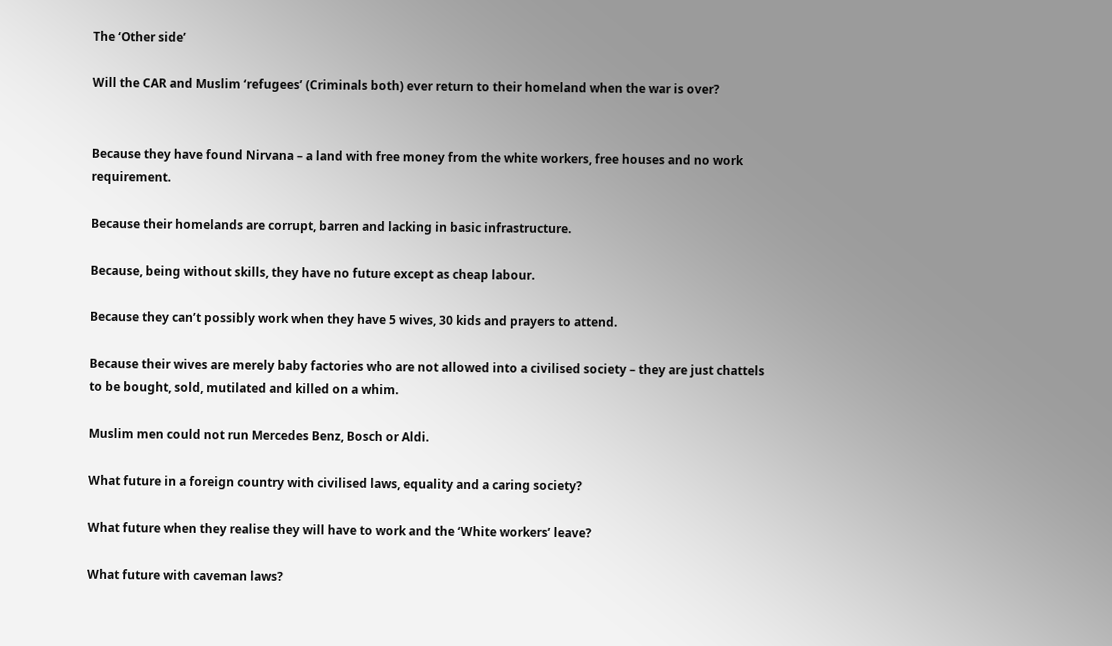The ‘Other side’

Will the CAR and Muslim ‘refugees’ (Criminals both) ever return to their homeland when the war is over?


Because they have found Nirvana – a land with free money from the white workers, free houses and no work requirement.

Because their homelands are corrupt, barren and lacking in basic infrastructure.

Because, being without skills, they have no future except as cheap labour.

Because they can’t possibly work when they have 5 wives, 30 kids and prayers to attend.

Because their wives are merely baby factories who are not allowed into a civilised society – they are just chattels to be bought, sold, mutilated and killed on a whim.

Muslim men could not run Mercedes Benz, Bosch or Aldi.

What future in a foreign country with civilised laws, equality and a caring society?

What future when they realise they will have to work and the ‘White workers’ leave?

What future with caveman laws?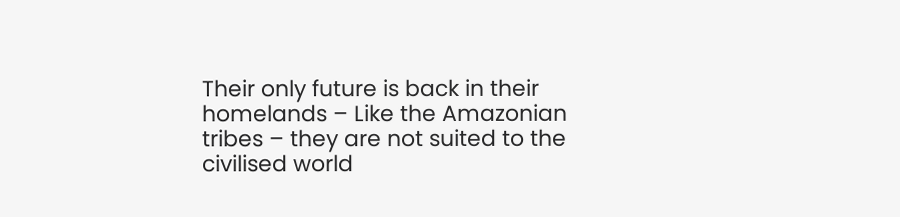Their only future is back in their homelands – Like the Amazonian tribes – they are not suited to the civilised world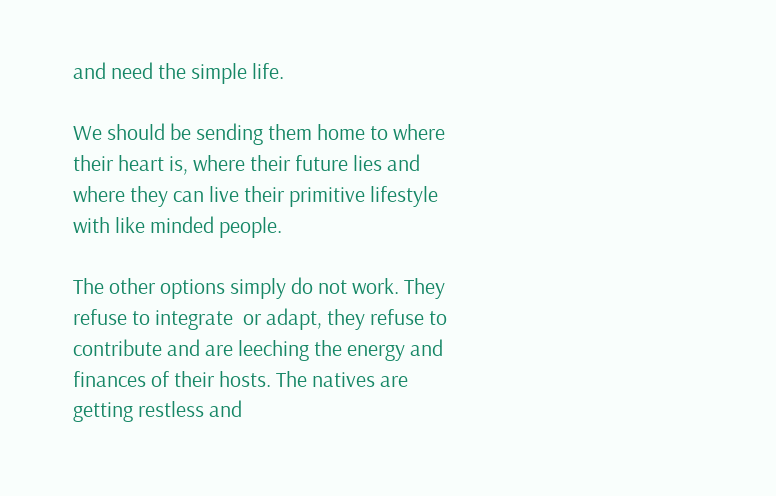and need the simple life.

We should be sending them home to where their heart is, where their future lies and where they can live their primitive lifestyle with like minded people.

The other options simply do not work. They refuse to integrate  or adapt, they refuse to contribute and are leeching the energy and finances of their hosts. The natives are getting restless and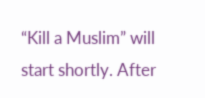“Kill a Muslim” will start shortly. After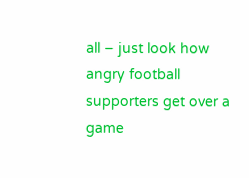all – just look how angry football supporters get over a game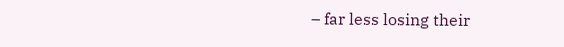– far less losing their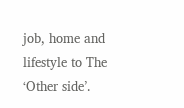job, home and lifestyle to The ‘Other side’.